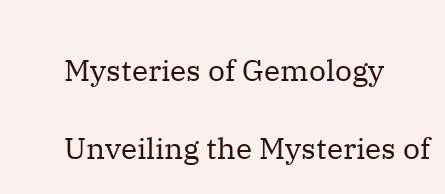Mysteries of Gemology

Unveiling the Mysteries of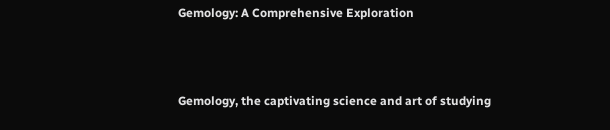Gemology: A Comprehensive Exploration



Gemology, the captivating science and art of studying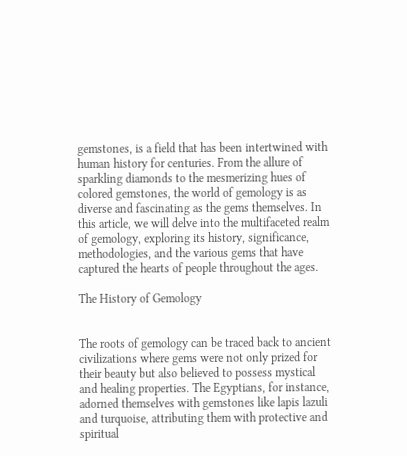gemstones, is a field that has been intertwined with human history for centuries. From the allure of sparkling diamonds to the mesmerizing hues of colored gemstones, the world of gemology is as diverse and fascinating as the gems themselves. In this article, we will delve into the multifaceted realm of gemology, exploring its history, significance, methodologies, and the various gems that have captured the hearts of people throughout the ages.

The History of Gemology


The roots of gemology can be traced back to ancient civilizations where gems were not only prized for their beauty but also believed to possess mystical and healing properties. The Egyptians, for instance, adorned themselves with gemstones like lapis lazuli and turquoise, attributing them with protective and spiritual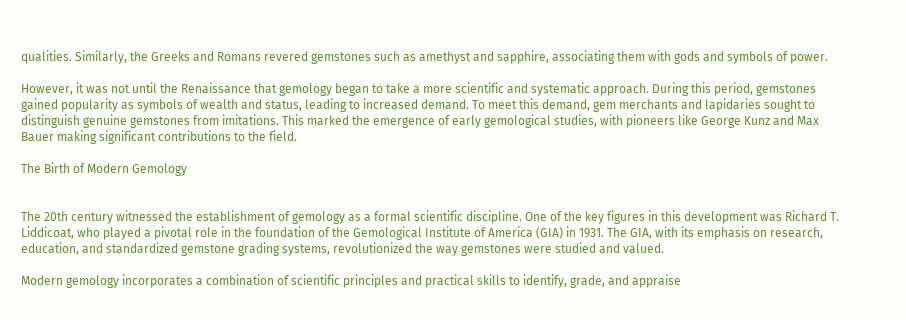qualities. Similarly, the Greeks and Romans revered gemstones such as amethyst and sapphire, associating them with gods and symbols of power.

However, it was not until the Renaissance that gemology began to take a more scientific and systematic approach. During this period, gemstones gained popularity as symbols of wealth and status, leading to increased demand. To meet this demand, gem merchants and lapidaries sought to distinguish genuine gemstones from imitations. This marked the emergence of early gemological studies, with pioneers like George Kunz and Max Bauer making significant contributions to the field.

The Birth of Modern Gemology


The 20th century witnessed the establishment of gemology as a formal scientific discipline. One of the key figures in this development was Richard T. Liddicoat, who played a pivotal role in the foundation of the Gemological Institute of America (GIA) in 1931. The GIA, with its emphasis on research, education, and standardized gemstone grading systems, revolutionized the way gemstones were studied and valued.

Modern gemology incorporates a combination of scientific principles and practical skills to identify, grade, and appraise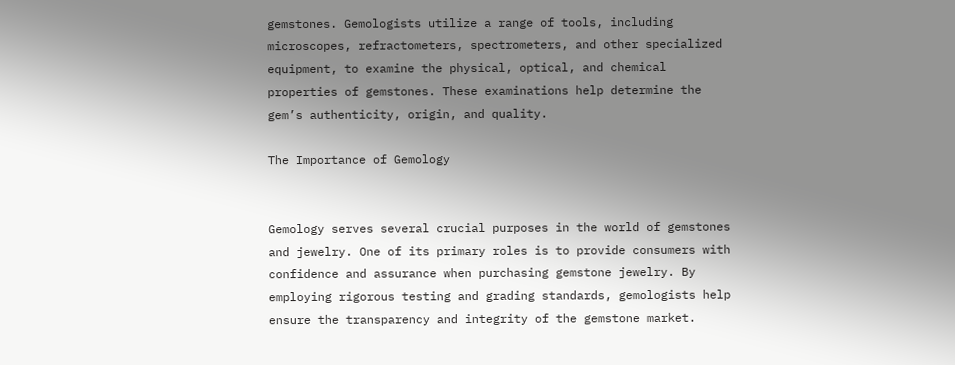gemstones. Gemologists utilize a range of tools, including microscopes, refractometers, spectrometers, and other specialized equipment, to examine the physical, optical, and chemical properties of gemstones. These examinations help determine the gem’s authenticity, origin, and quality.

The Importance of Gemology


Gemology serves several crucial purposes in the world of gemstones and jewelry. One of its primary roles is to provide consumers with confidence and assurance when purchasing gemstone jewelry. By employing rigorous testing and grading standards, gemologists help ensure the transparency and integrity of the gemstone market.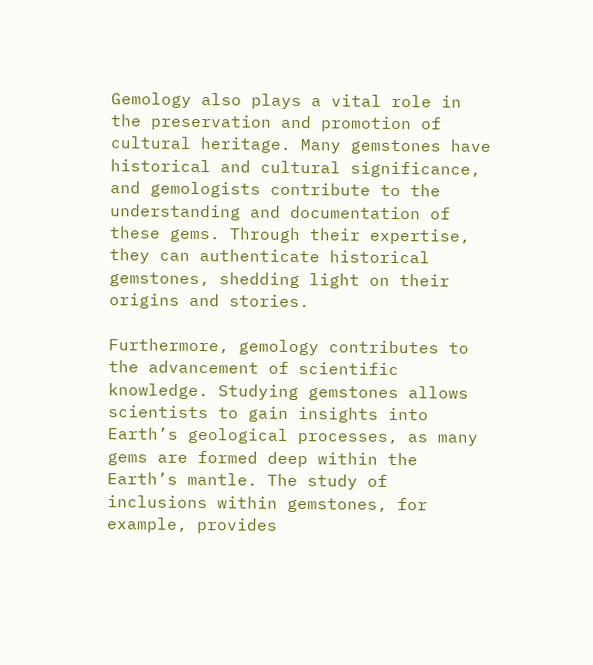Gemology also plays a vital role in the preservation and promotion of cultural heritage. Many gemstones have historical and cultural significance, and gemologists contribute to the understanding and documentation of these gems. Through their expertise, they can authenticate historical gemstones, shedding light on their origins and stories.

Furthermore, gemology contributes to the advancement of scientific knowledge. Studying gemstones allows scientists to gain insights into Earth’s geological processes, as many gems are formed deep within the Earth’s mantle. The study of inclusions within gemstones, for example, provides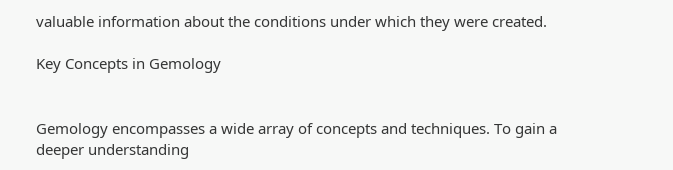valuable information about the conditions under which they were created.

Key Concepts in Gemology


Gemology encompasses a wide array of concepts and techniques. To gain a deeper understanding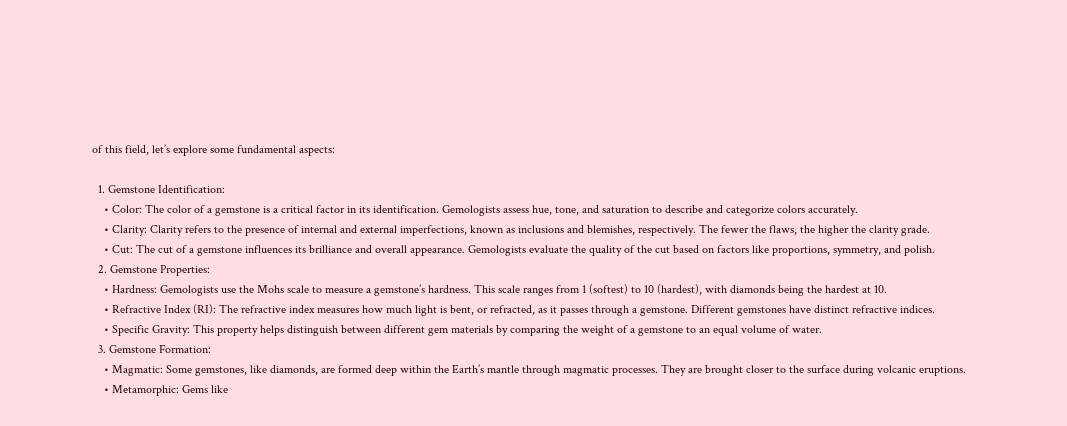of this field, let’s explore some fundamental aspects:

  1. Gemstone Identification:
    • Color: The color of a gemstone is a critical factor in its identification. Gemologists assess hue, tone, and saturation to describe and categorize colors accurately.
    • Clarity: Clarity refers to the presence of internal and external imperfections, known as inclusions and blemishes, respectively. The fewer the flaws, the higher the clarity grade.
    • Cut: The cut of a gemstone influences its brilliance and overall appearance. Gemologists evaluate the quality of the cut based on factors like proportions, symmetry, and polish.
  2. Gemstone Properties:
    • Hardness: Gemologists use the Mohs scale to measure a gemstone’s hardness. This scale ranges from 1 (softest) to 10 (hardest), with diamonds being the hardest at 10.
    • Refractive Index (RI): The refractive index measures how much light is bent, or refracted, as it passes through a gemstone. Different gemstones have distinct refractive indices.
    • Specific Gravity: This property helps distinguish between different gem materials by comparing the weight of a gemstone to an equal volume of water.
  3. Gemstone Formation:
    • Magmatic: Some gemstones, like diamonds, are formed deep within the Earth’s mantle through magmatic processes. They are brought closer to the surface during volcanic eruptions.
    • Metamorphic: Gems like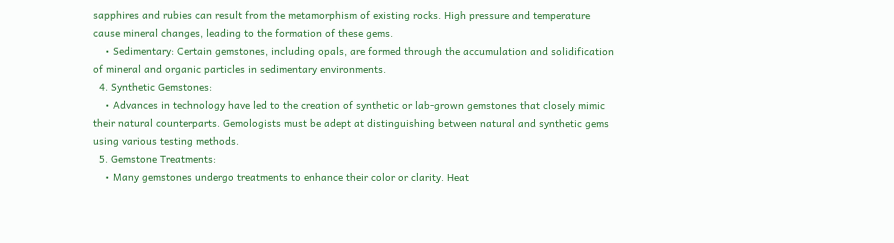sapphires and rubies can result from the metamorphism of existing rocks. High pressure and temperature cause mineral changes, leading to the formation of these gems.
    • Sedimentary: Certain gemstones, including opals, are formed through the accumulation and solidification of mineral and organic particles in sedimentary environments.
  4. Synthetic Gemstones:
    • Advances in technology have led to the creation of synthetic or lab-grown gemstones that closely mimic their natural counterparts. Gemologists must be adept at distinguishing between natural and synthetic gems using various testing methods.
  5. Gemstone Treatments:
    • Many gemstones undergo treatments to enhance their color or clarity. Heat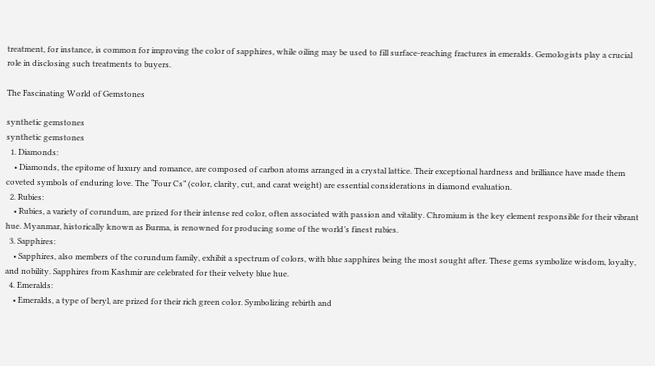treatment, for instance, is common for improving the color of sapphires, while oiling may be used to fill surface-reaching fractures in emeralds. Gemologists play a crucial role in disclosing such treatments to buyers.

The Fascinating World of Gemstones

synthetic gemstones
synthetic gemstones
  1. Diamonds:
    • Diamonds, the epitome of luxury and romance, are composed of carbon atoms arranged in a crystal lattice. Their exceptional hardness and brilliance have made them coveted symbols of enduring love. The “Four Cs” (color, clarity, cut, and carat weight) are essential considerations in diamond evaluation.
  2. Rubies:
    • Rubies, a variety of corundum, are prized for their intense red color, often associated with passion and vitality. Chromium is the key element responsible for their vibrant hue. Myanmar, historically known as Burma, is renowned for producing some of the world’s finest rubies.
  3. Sapphires:
    • Sapphires, also members of the corundum family, exhibit a spectrum of colors, with blue sapphires being the most sought after. These gems symbolize wisdom, loyalty, and nobility. Sapphires from Kashmir are celebrated for their velvety blue hue.
  4. Emeralds:
    • Emeralds, a type of beryl, are prized for their rich green color. Symbolizing rebirth and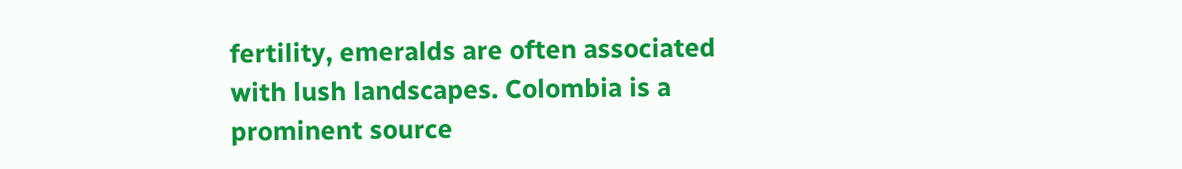fertility, emeralds are often associated with lush landscapes. Colombia is a prominent source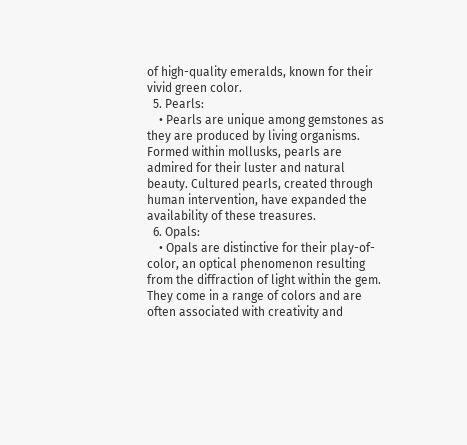of high-quality emeralds, known for their vivid green color.
  5. Pearls:
    • Pearls are unique among gemstones as they are produced by living organisms. Formed within mollusks, pearls are admired for their luster and natural beauty. Cultured pearls, created through human intervention, have expanded the availability of these treasures.
  6. Opals:
    • Opals are distinctive for their play-of-color, an optical phenomenon resulting from the diffraction of light within the gem. They come in a range of colors and are often associated with creativity and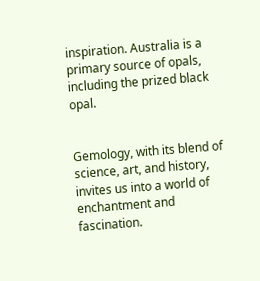inspiration. Australia is a primary source of opals, including the prized black opal.


Gemology, with its blend of science, art, and history, invites us into a world of enchantment and fascination.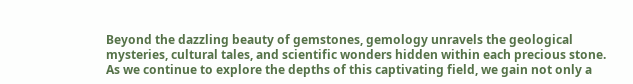Beyond the dazzling beauty of gemstones, gemology unravels the geological mysteries, cultural tales, and scientific wonders hidden within each precious stone. As we continue to explore the depths of this captivating field, we gain not only a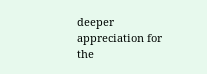deeper appreciation for the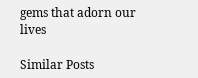gems that adorn our lives

Similar Posts